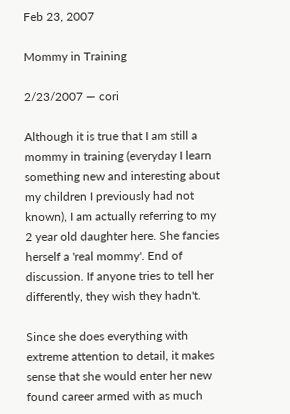Feb 23, 2007

Mommy in Training

2/23/2007 — cori

Although it is true that I am still a mommy in training (everyday I learn something new and interesting about my children I previously had not known), I am actually referring to my 2 year old daughter here. She fancies herself a 'real mommy'. End of discussion. If anyone tries to tell her differently, they wish they hadn't.

Since she does everything with extreme attention to detail, it makes sense that she would enter her new found career armed with as much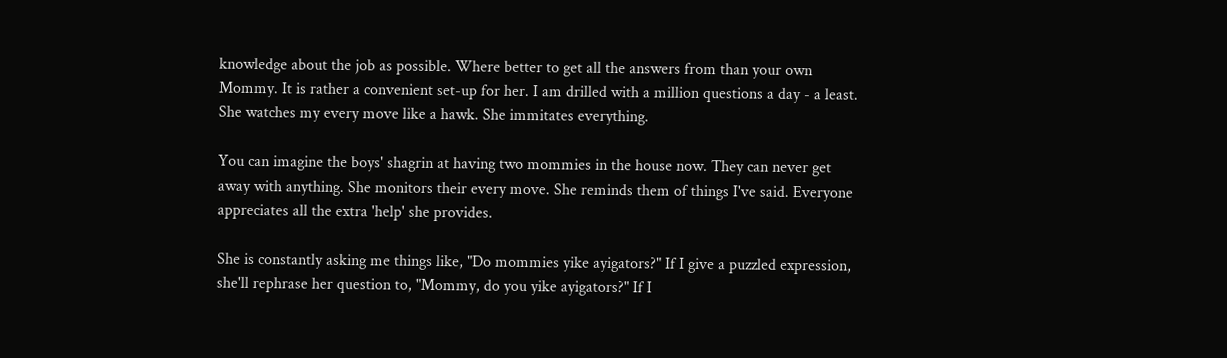knowledge about the job as possible. Where better to get all the answers from than your own Mommy. It is rather a convenient set-up for her. I am drilled with a million questions a day - a least. She watches my every move like a hawk. She immitates everything.

You can imagine the boys' shagrin at having two mommies in the house now. They can never get away with anything. She monitors their every move. She reminds them of things I've said. Everyone appreciates all the extra 'help' she provides.

She is constantly asking me things like, "Do mommies yike ayigators?" If I give a puzzled expression, she'll rephrase her question to, "Mommy, do you yike ayigators?" If I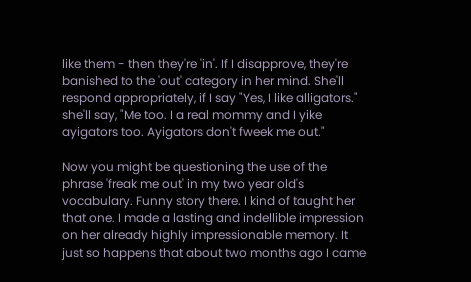like them - then they're 'in'. If I disapprove, they're banished to the 'out' category in her mind. She'll respond appropriately, if I say "Yes, I like alligators." she'll say, "Me too. I a real mommy and I yike ayigators too. Ayigators don't fweek me out."

Now you might be questioning the use of the phrase 'freak me out' in my two year old's vocabulary. Funny story there. I kind of taught her that one. I made a lasting and indellible impression on her already highly impressionable memory. It just so happens that about two months ago I came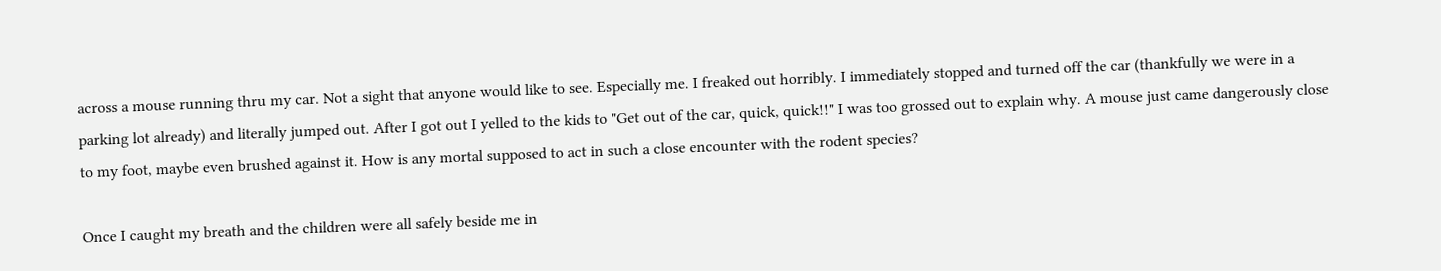across a mouse running thru my car. Not a sight that anyone would like to see. Especially me. I freaked out horribly. I immediately stopped and turned off the car (thankfully we were in a parking lot already) and literally jumped out. After I got out I yelled to the kids to "Get out of the car, quick, quick!!" I was too grossed out to explain why. A mouse just came dangerously close to my foot, maybe even brushed against it. How is any mortal supposed to act in such a close encounter with the rodent species?

Once I caught my breath and the children were all safely beside me in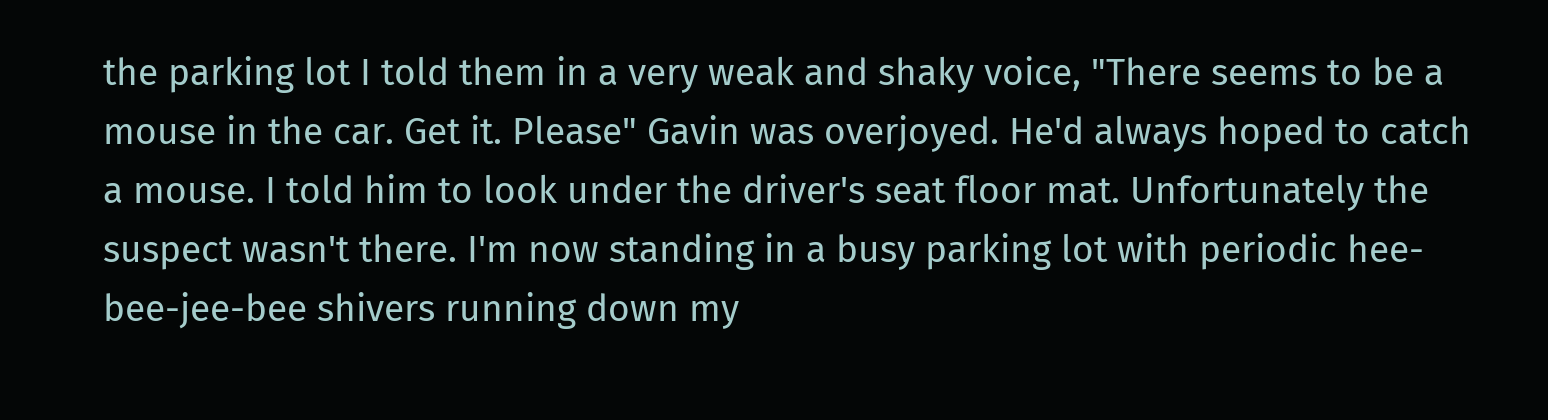the parking lot I told them in a very weak and shaky voice, "There seems to be a mouse in the car. Get it. Please" Gavin was overjoyed. He'd always hoped to catch a mouse. I told him to look under the driver's seat floor mat. Unfortunately the suspect wasn't there. I'm now standing in a busy parking lot with periodic hee-bee-jee-bee shivers running down my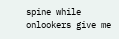spine while onlookers give me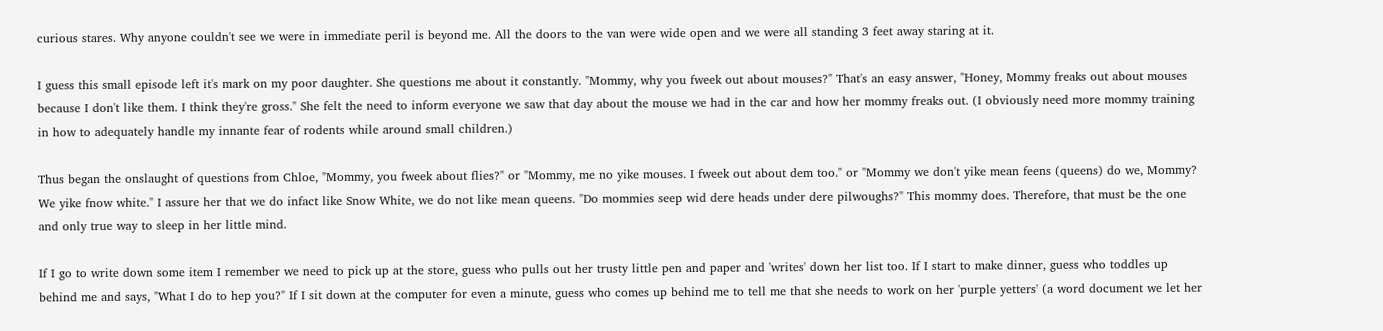curious stares. Why anyone couldn't see we were in immediate peril is beyond me. All the doors to the van were wide open and we were all standing 3 feet away staring at it.

I guess this small episode left it's mark on my poor daughter. She questions me about it constantly. "Mommy, why you fweek out about mouses?" That's an easy answer, "Honey, Mommy freaks out about mouses because I don't like them. I think they're gross." She felt the need to inform everyone we saw that day about the mouse we had in the car and how her mommy freaks out. (I obviously need more mommy training in how to adequately handle my innante fear of rodents while around small children.)

Thus began the onslaught of questions from Chloe, "Mommy, you fweek about flies?" or "Mommy, me no yike mouses. I fweek out about dem too." or "Mommy we don't yike mean feens (queens) do we, Mommy? We yike fnow white." I assure her that we do infact like Snow White, we do not like mean queens. "Do mommies seep wid dere heads under dere pilwoughs?" This mommy does. Therefore, that must be the one and only true way to sleep in her little mind.

If I go to write down some item I remember we need to pick up at the store, guess who pulls out her trusty little pen and paper and 'writes' down her list too. If I start to make dinner, guess who toddles up behind me and says, "What I do to hep you?" If I sit down at the computer for even a minute, guess who comes up behind me to tell me that she needs to work on her 'purple yetters' (a word document we let her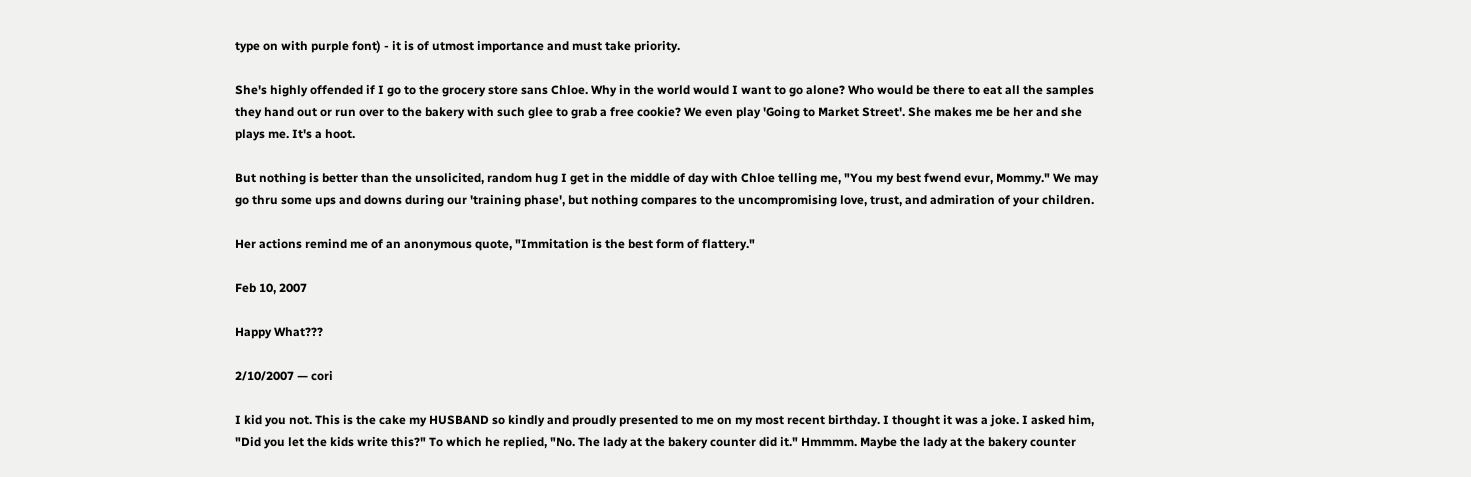type on with purple font) - it is of utmost importance and must take priority.

She's highly offended if I go to the grocery store sans Chloe. Why in the world would I want to go alone? Who would be there to eat all the samples they hand out or run over to the bakery with such glee to grab a free cookie? We even play 'Going to Market Street'. She makes me be her and she plays me. It's a hoot.

But nothing is better than the unsolicited, random hug I get in the middle of day with Chloe telling me, "You my best fwend evur, Mommy." We may go thru some ups and downs during our 'training phase', but nothing compares to the uncompromising love, trust, and admiration of your children.

Her actions remind me of an anonymous quote, "Immitation is the best form of flattery."

Feb 10, 2007

Happy What???

2/10/2007 — cori

I kid you not. This is the cake my HUSBAND so kindly and proudly presented to me on my most recent birthday. I thought it was a joke. I asked him, "Did you let the kids write this?" To which he replied, "No. The lady at the bakery counter did it." Hmmmm. Maybe the lady at the bakery counter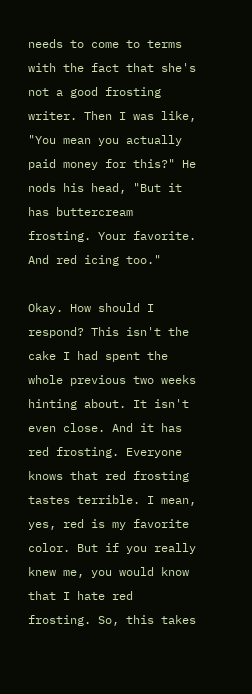needs to come to terms with the fact that she's not a good frosting writer. Then I was like, "You mean you actually paid money for this?" He nods his head, "But it has buttercream frosting. Your favorite. And red icing too."

Okay. How should I respond? This isn't the cake I had spent the whole previous two weeks hinting about. It isn't even close. And it has red frosting. Everyone knows that red frosting tastes terrible. I mean, yes, red is my favorite color. But if you really knew me, you would know that I hate red frosting. So, this takes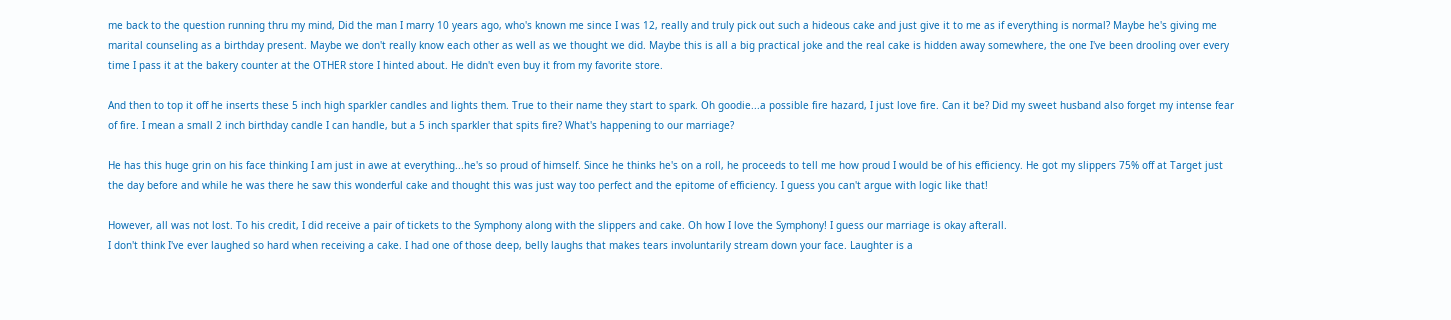me back to the question running thru my mind, Did the man I marry 10 years ago, who's known me since I was 12, really and truly pick out such a hideous cake and just give it to me as if everything is normal? Maybe he's giving me marital counseling as a birthday present. Maybe we don't really know each other as well as we thought we did. Maybe this is all a big practical joke and the real cake is hidden away somewhere, the one I've been drooling over every time I pass it at the bakery counter at the OTHER store I hinted about. He didn't even buy it from my favorite store.

And then to top it off he inserts these 5 inch high sparkler candles and lights them. True to their name they start to spark. Oh goodie...a possible fire hazard, I just love fire. Can it be? Did my sweet husband also forget my intense fear of fire. I mean a small 2 inch birthday candle I can handle, but a 5 inch sparkler that spits fire? What's happening to our marriage?

He has this huge grin on his face thinking I am just in awe at everything...he's so proud of himself. Since he thinks he's on a roll, he proceeds to tell me how proud I would be of his efficiency. He got my slippers 75% off at Target just the day before and while he was there he saw this wonderful cake and thought this was just way too perfect and the epitome of efficiency. I guess you can't argue with logic like that!

However, all was not lost. To his credit, I did receive a pair of tickets to the Symphony along with the slippers and cake. Oh how I love the Symphony! I guess our marriage is okay afterall.
I don't think I've ever laughed so hard when receiving a cake. I had one of those deep, belly laughs that makes tears involuntarily stream down your face. Laughter is a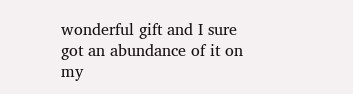wonderful gift and I sure got an abundance of it on my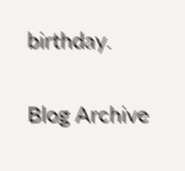birthday.

Blog Archive